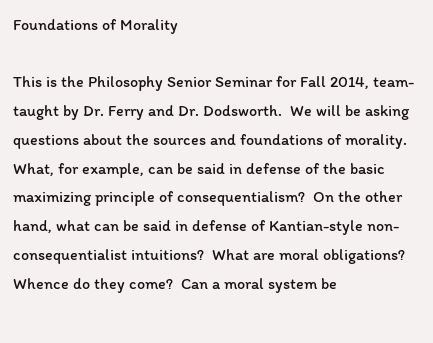Foundations of Morality

This is the Philosophy Senior Seminar for Fall 2014, team-taught by Dr. Ferry and Dr. Dodsworth.  We will be asking questions about the sources and foundations of morality.  What, for example, can be said in defense of the basic maximizing principle of consequentialism?  On the other hand, what can be said in defense of Kantian-style non-consequentialist intuitions?  What are moral obligations?  Whence do they come?  Can a moral system be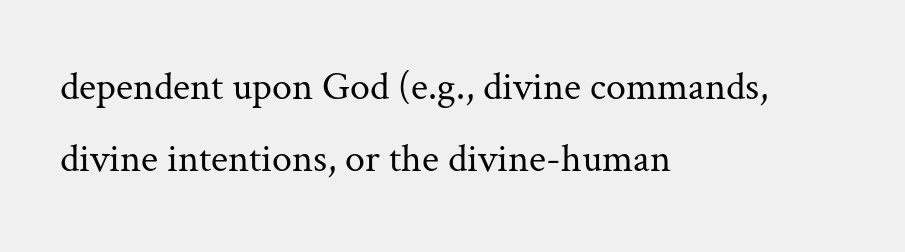dependent upon God (e.g., divine commands, divine intentions, or the divine-human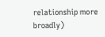relationship more broadly)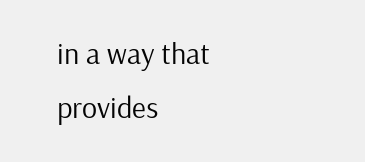in a way that provides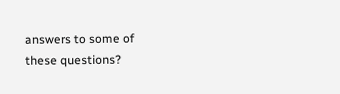answers to some of these questions?